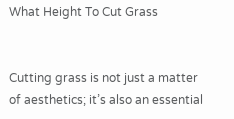What Height To Cut Grass


Cutting grass is not just a matter of aesthetics; it’s also an essential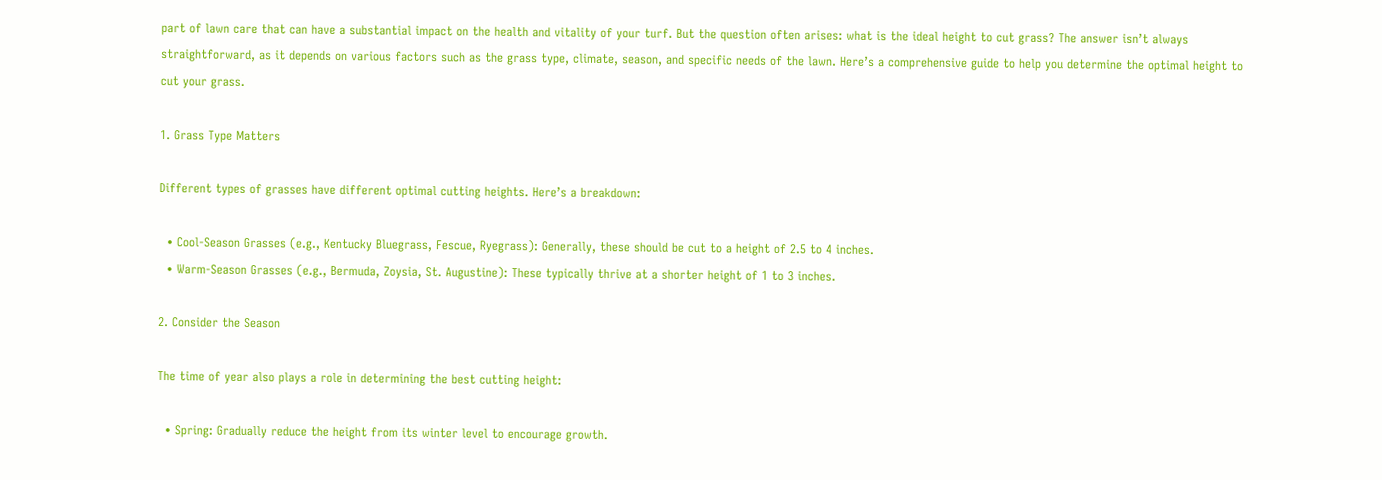part of lawn care that can have a substantial impact on the health and vitality of your turf. But the question often arises: what is the ideal height to cut grass? The answer isn’t always straightforward, as it depends on various factors such as the grass type, climate, season, and specific needs of the lawn. Here’s a comprehensive guide to help you determine the optimal height to cut your grass.

1. Grass Type Matters

Different types of grasses have different optimal cutting heights. Here’s a breakdown:

  • Cool-Season Grasses (e.g., Kentucky Bluegrass, Fescue, Ryegrass): Generally, these should be cut to a height of 2.5 to 4 inches.
  • Warm-Season Grasses (e.g., Bermuda, Zoysia, St. Augustine): These typically thrive at a shorter height of 1 to 3 inches.

2. Consider the Season

The time of year also plays a role in determining the best cutting height:

  • Spring: Gradually reduce the height from its winter level to encourage growth.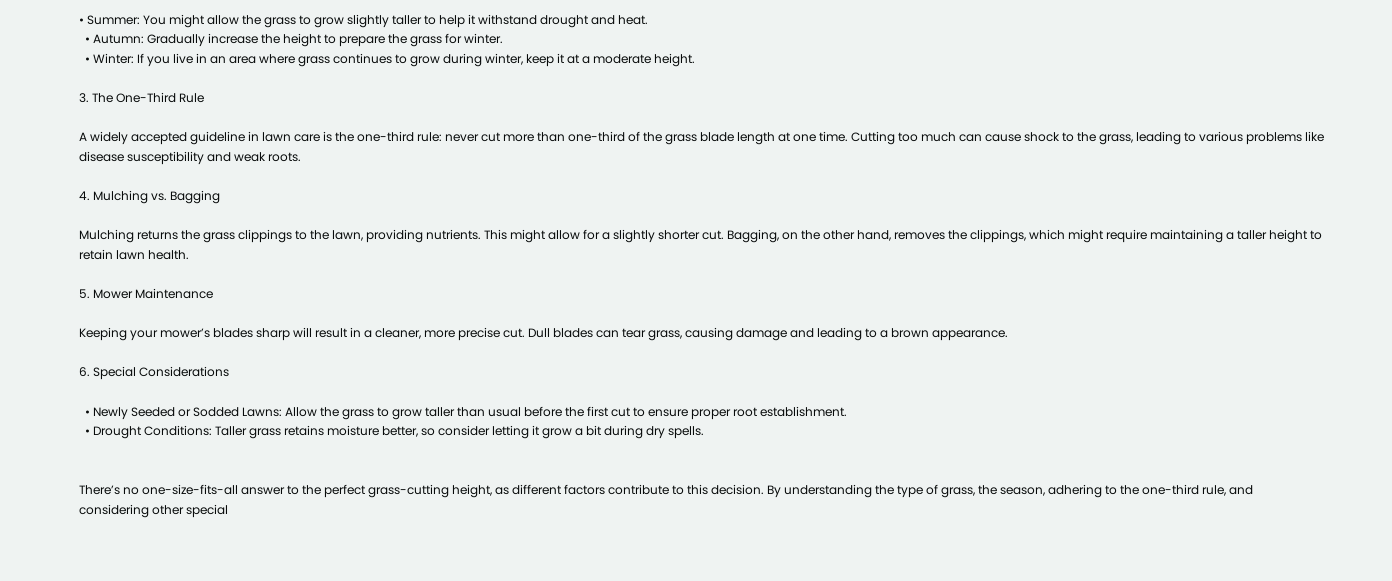• Summer: You might allow the grass to grow slightly taller to help it withstand drought and heat.
  • Autumn: Gradually increase the height to prepare the grass for winter.
  • Winter: If you live in an area where grass continues to grow during winter, keep it at a moderate height.

3. The One-Third Rule

A widely accepted guideline in lawn care is the one-third rule: never cut more than one-third of the grass blade length at one time. Cutting too much can cause shock to the grass, leading to various problems like disease susceptibility and weak roots.

4. Mulching vs. Bagging

Mulching returns the grass clippings to the lawn, providing nutrients. This might allow for a slightly shorter cut. Bagging, on the other hand, removes the clippings, which might require maintaining a taller height to retain lawn health.

5. Mower Maintenance

Keeping your mower’s blades sharp will result in a cleaner, more precise cut. Dull blades can tear grass, causing damage and leading to a brown appearance.

6. Special Considerations

  • Newly Seeded or Sodded Lawns: Allow the grass to grow taller than usual before the first cut to ensure proper root establishment.
  • Drought Conditions: Taller grass retains moisture better, so consider letting it grow a bit during dry spells.


There’s no one-size-fits-all answer to the perfect grass-cutting height, as different factors contribute to this decision. By understanding the type of grass, the season, adhering to the one-third rule, and considering other special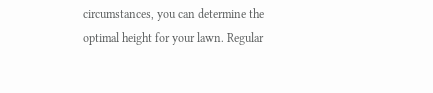circumstances, you can determine the optimal height for your lawn. Regular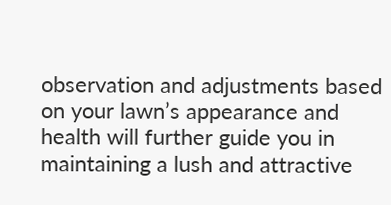observation and adjustments based on your lawn’s appearance and health will further guide you in maintaining a lush and attractive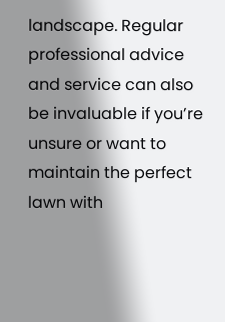landscape. Regular professional advice and service can also be invaluable if you’re unsure or want to maintain the perfect lawn with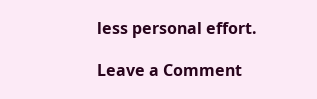less personal effort.

Leave a Comment